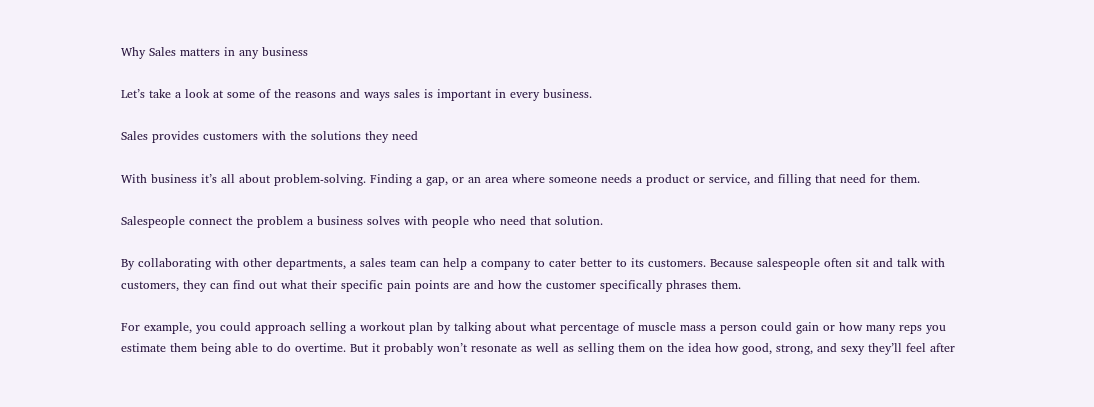Why Sales matters in any business

Let’s take a look at some of the reasons and ways sales is important in every business.

Sales provides customers with the solutions they need

With business it’s all about problem-solving. Finding a gap, or an area where someone needs a product or service, and filling that need for them.

Salespeople connect the problem a business solves with people who need that solution.

By collaborating with other departments, a sales team can help a company to cater better to its customers. Because salespeople often sit and talk with customers, they can find out what their specific pain points are and how the customer specifically phrases them.

For example, you could approach selling a workout plan by talking about what percentage of muscle mass a person could gain or how many reps you estimate them being able to do overtime. But it probably won’t resonate as well as selling them on the idea how good, strong, and sexy they’ll feel after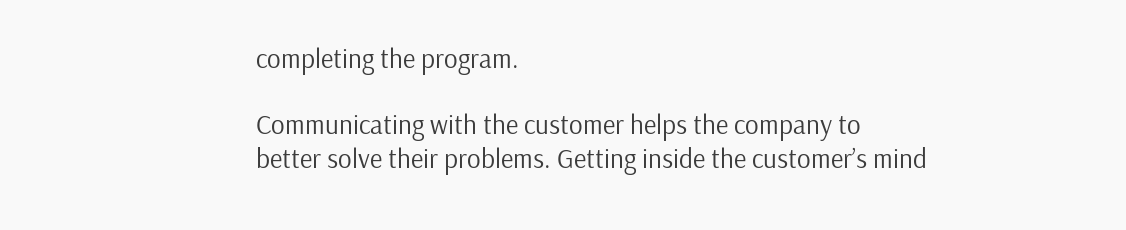completing the program.

Communicating with the customer helps the company to better solve their problems. Getting inside the customer’s mind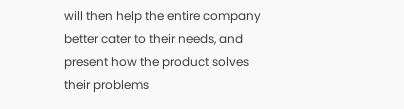will then help the entire company better cater to their needs, and present how the product solves their problems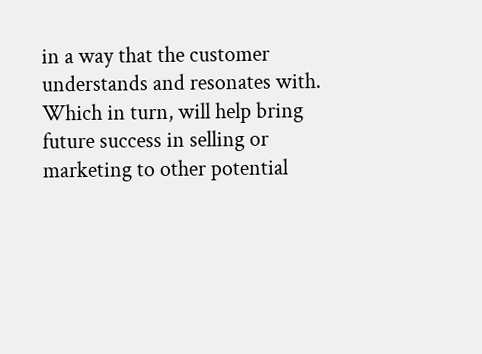in a way that the customer understands and resonates with. Which in turn, will help bring future success in selling or marketing to other potential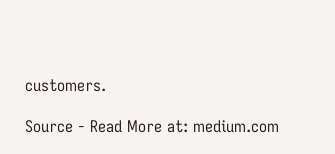customers.

Source - Read More at: medium.com